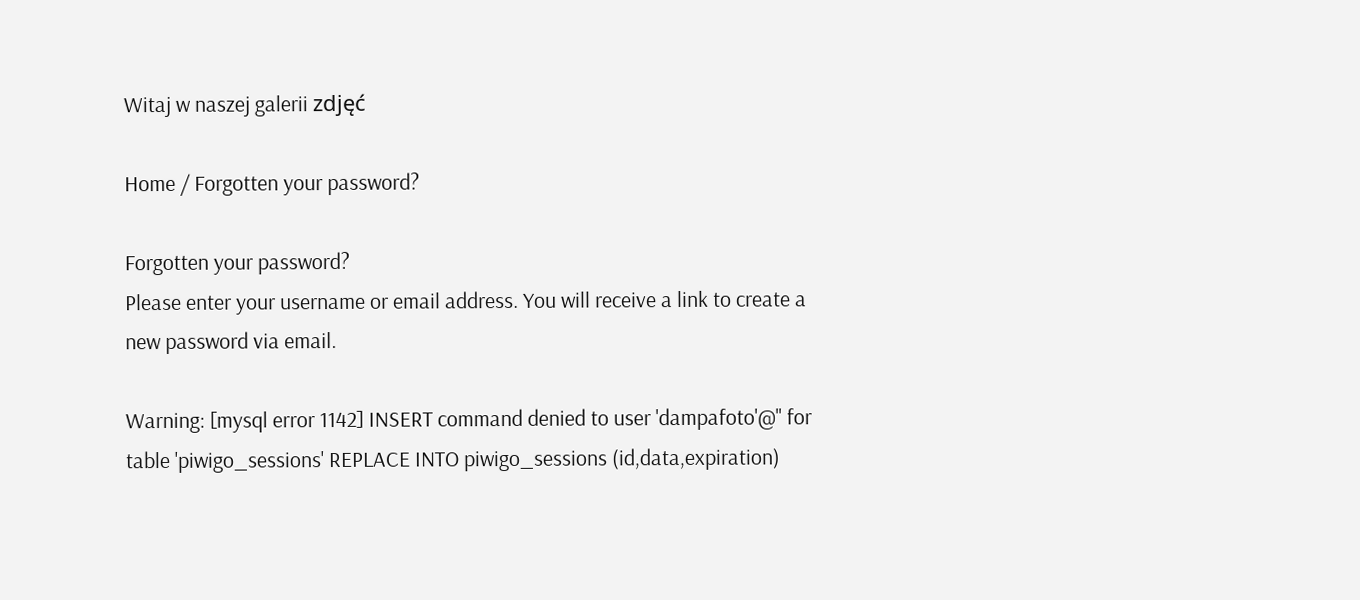Witaj w naszej galerii zdjęć

Home / Forgotten your password?

Forgotten your password?
Please enter your username or email address. You will receive a link to create a new password via email.

Warning: [mysql error 1142] INSERT command denied to user 'dampafoto'@'' for table 'piwigo_sessions' REPLACE INTO piwigo_sessions (id,data,expiration)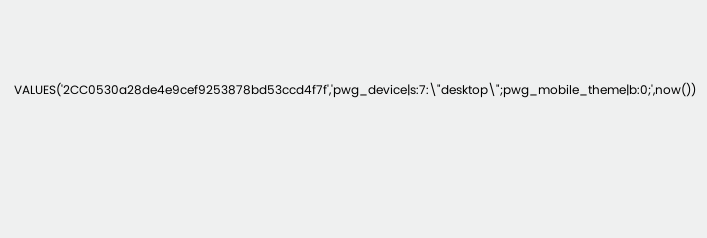VALUES('2CC0530a28de4e9cef9253878bd53ccd4f7f','pwg_device|s:7:\"desktop\";pwg_mobile_theme|b:0;',now())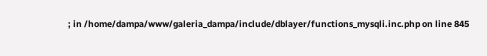; in /home/dampa/www/galeria_dampa/include/dblayer/functions_mysqli.inc.php on line 845